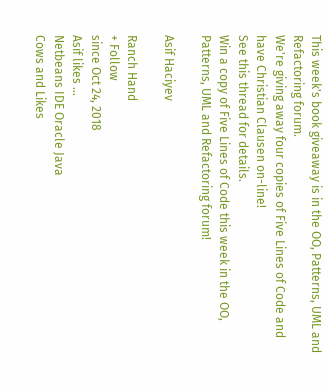This week's book giveaway is in the OO, Patterns, UML and Refactoring forum.
We're giving away four copies of Five Lines of Code and have Christian Clausen on-line!
See this thread for details.
Win a copy of Five Lines of Code this week in the OO, Patterns, UML and Refactoring forum!

Asif Haciyev

Ranch Hand
+ Follow
since Oct 24, 2018
Asif likes ...
Netbeans IDE Oracle Java
Cows and Likes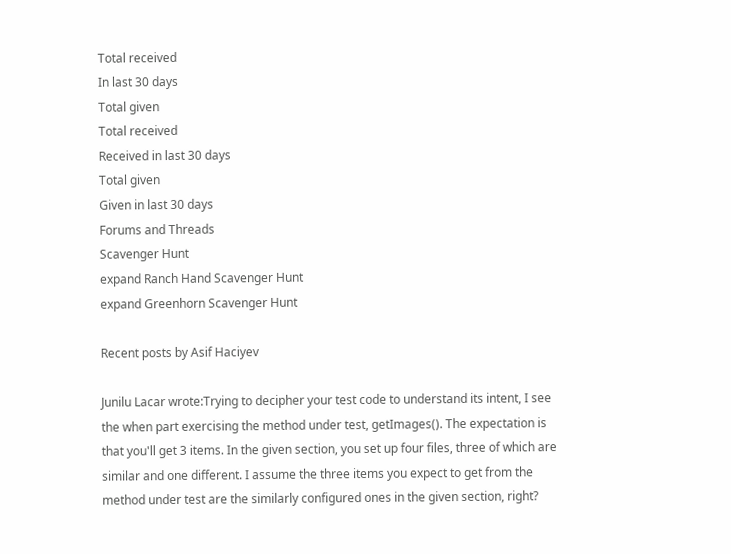Total received
In last 30 days
Total given
Total received
Received in last 30 days
Total given
Given in last 30 days
Forums and Threads
Scavenger Hunt
expand Ranch Hand Scavenger Hunt
expand Greenhorn Scavenger Hunt

Recent posts by Asif Haciyev

Junilu Lacar wrote:Trying to decipher your test code to understand its intent, I see the when part exercising the method under test, getImages(). The expectation is that you'll get 3 items. In the given section, you set up four files, three of which are similar and one different. I assume the three items you expect to get from the method under test are the similarly configured ones in the given section, right?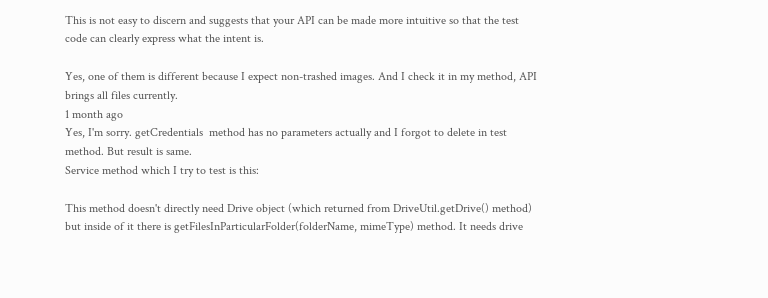This is not easy to discern and suggests that your API can be made more intuitive so that the test code can clearly express what the intent is.

Yes, one of them is different because I expect non-trashed images. And I check it in my method, API brings all files currently.
1 month ago
Yes, I'm sorry. getCredentials  method has no parameters actually and I forgot to delete in test method. But result is same.
Service method which I try to test is this:

This method doesn't directly need Drive object (which returned from DriveUtil.getDrive() method) but inside of it there is getFilesInParticularFolder(folderName, mimeType) method. It needs drive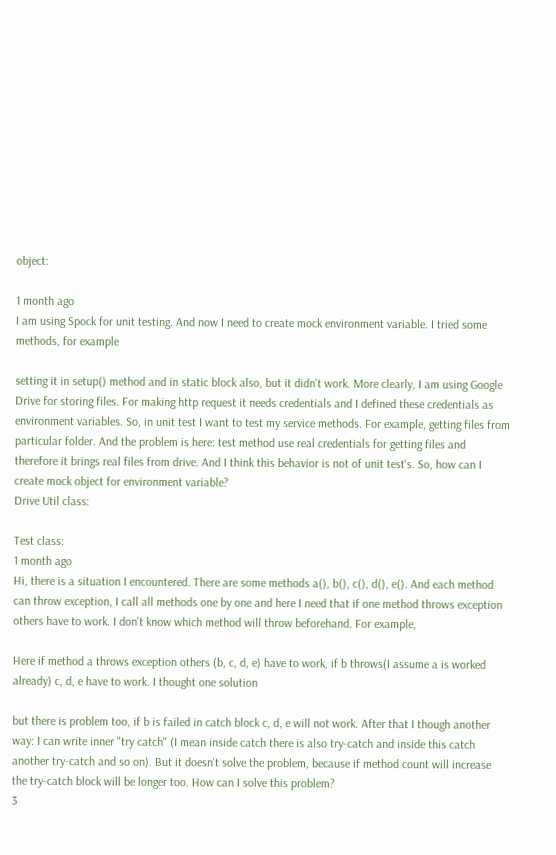object:

1 month ago
I am using Spock for unit testing. And now I need to create mock environment variable. I tried some methods, for example

setting it in setup() method and in static block also, but it didn't work. More clearly, I am using Google Drive for storing files. For making http request it needs credentials and I defined these credentials as environment variables. So, in unit test I want to test my service methods. For example, getting files from particular folder. And the problem is here: test method use real credentials for getting files and therefore it brings real files from drive. And I think this behavior is not of unit test's. So, how can I create mock object for environment variable?
Drive Util class:

Test class:
1 month ago
Hi, there is a situation I encountered. There are some methods a(), b(), c(), d(), e(). And each method can throw exception, I call all methods one by one and here I need that if one method throws exception others have to work. I don't know which method will throw beforehand. For example,

Here if method a throws exception others (b, c, d, e) have to work, if b throws(I assume a is worked already) c, d, e have to work. I thought one solution

but there is problem too, if b is failed in catch block c, d, e will not work. After that I though another way: I can write inner "try catch" (I mean inside catch there is also try-catch and inside this catch another try-catch and so on). But it doesn't solve the problem, because if method count will increase the try-catch block will be longer too. How can I solve this problem?
3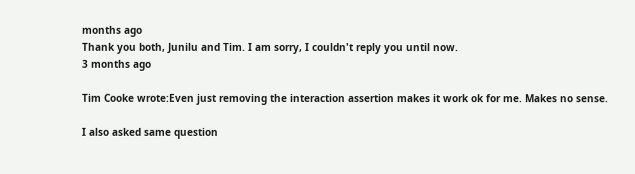months ago
Thank you both, Junilu and Tim. I am sorry, I couldn't reply you until now.
3 months ago

Tim Cooke wrote:Even just removing the interaction assertion makes it work ok for me. Makes no sense.

I also asked same question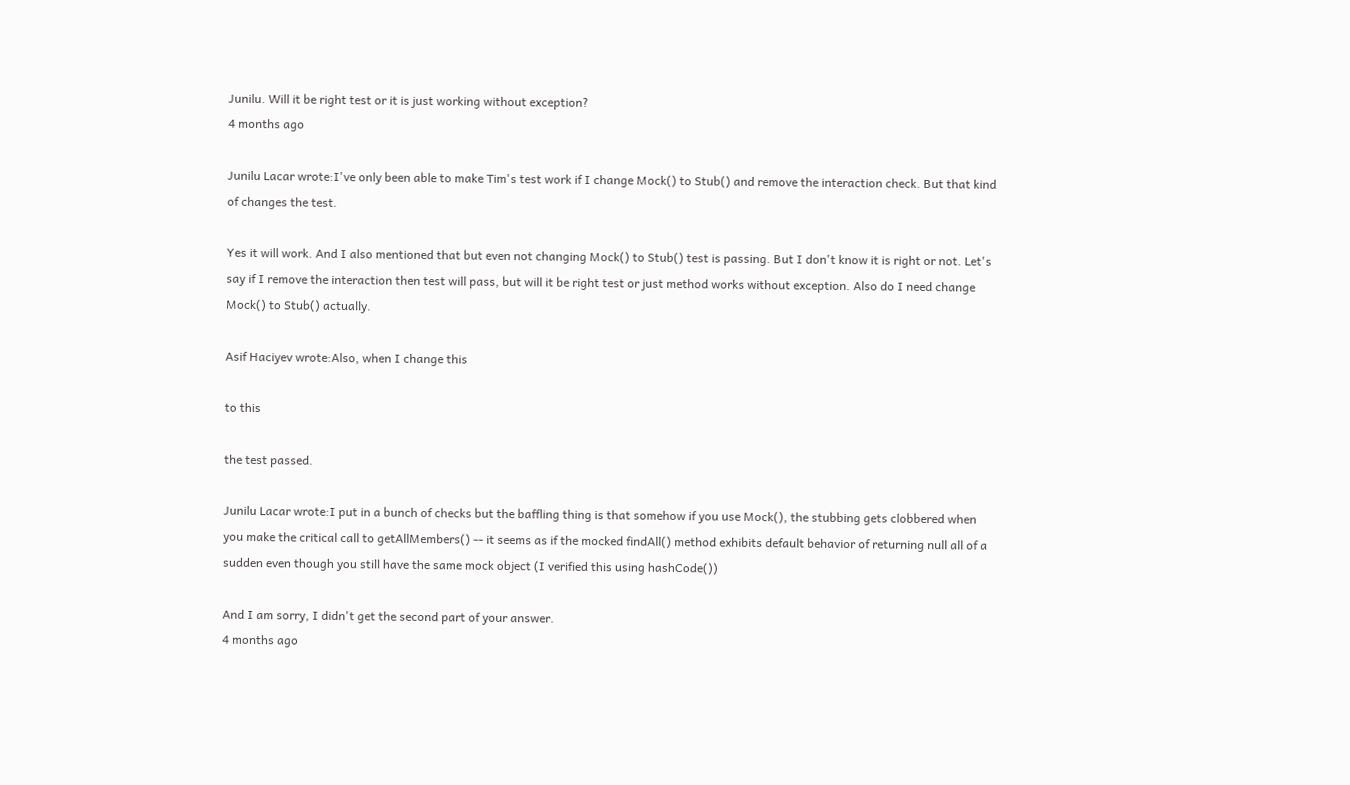Junilu. Will it be right test or it is just working without exception?
4 months ago

Junilu Lacar wrote:I've only been able to make Tim's test work if I change Mock() to Stub() and remove the interaction check. But that kind of changes the test.

Yes it will work. And I also mentioned that but even not changing Mock() to Stub() test is passing. But I don't know it is right or not. Let's say if I remove the interaction then test will pass, but will it be right test or just method works without exception. Also do I need change Mock() to Stub() actually.

Asif Haciyev wrote:Also, when I change this

to this

the test passed.

Junilu Lacar wrote:I put in a bunch of checks but the baffling thing is that somehow if you use Mock(), the stubbing gets clobbered when you make the critical call to getAllMembers() -- it seems as if the mocked findAll() method exhibits default behavior of returning null all of a sudden even though you still have the same mock object (I verified this using hashCode())

And I am sorry, I didn't get the second part of your answer.
4 months ago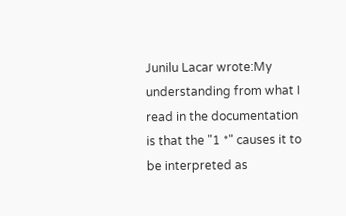Junilu Lacar wrote:My understanding from what I read in the documentation is that the "1 *" causes it to be interpreted as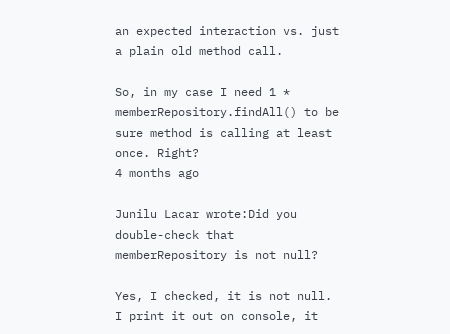an expected interaction vs. just a plain old method call.

So, in my case I need 1 * memberRepository.findAll() to be sure method is calling at least once. Right?
4 months ago

Junilu Lacar wrote:Did you double-check that memberRepository is not null?

Yes, I checked, it is not null. I print it out on console, it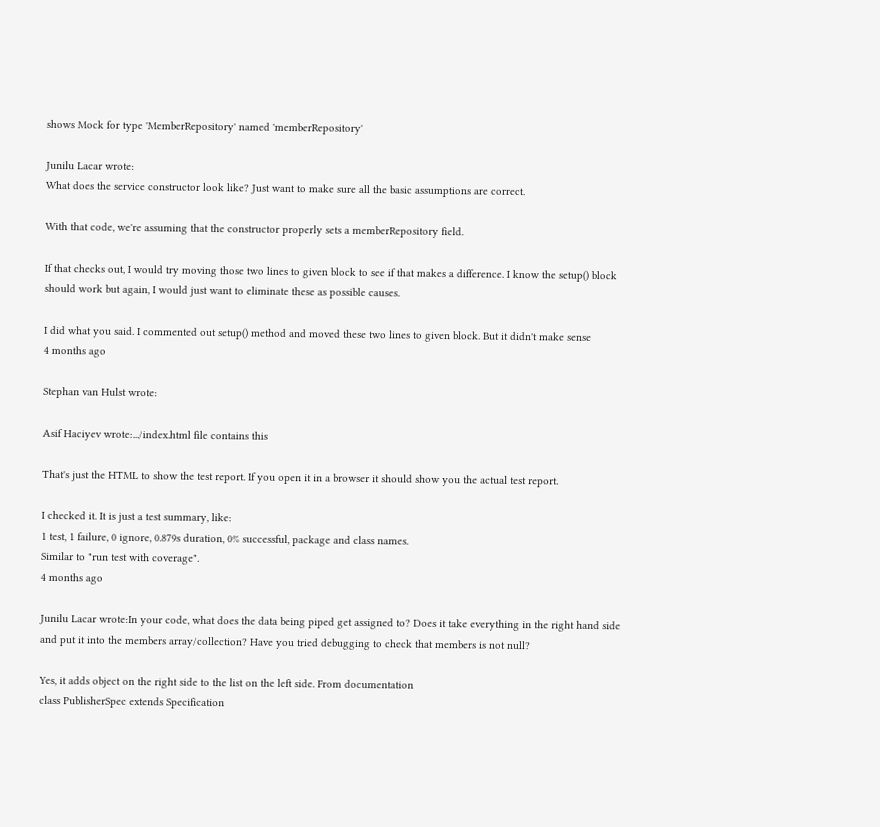shows Mock for type 'MemberRepository' named 'memberRepository'

Junilu Lacar wrote:
What does the service constructor look like? Just want to make sure all the basic assumptions are correct.

With that code, we're assuming that the constructor properly sets a memberRepository field.

If that checks out, I would try moving those two lines to given block to see if that makes a difference. I know the setup() block should work but again, I would just want to eliminate these as possible causes.

I did what you said. I commented out setup() method and moved these two lines to given block. But it didn't make sense
4 months ago

Stephan van Hulst wrote:

Asif Haciyev wrote:.../index.html file contains this

That's just the HTML to show the test report. If you open it in a browser it should show you the actual test report.

I checked it. It is just a test summary, like:
1 test, 1 failure, 0 ignore, 0.879s duration, 0% successful, package and class names.
Similar to "run test with coverage".
4 months ago

Junilu Lacar wrote:In your code, what does the data being piped get assigned to? Does it take everything in the right hand side and put it into the members array/collection? Have you tried debugging to check that members is not null?

Yes, it adds object on the right side to the list on the left side. From documentation
class PublisherSpec extends Specification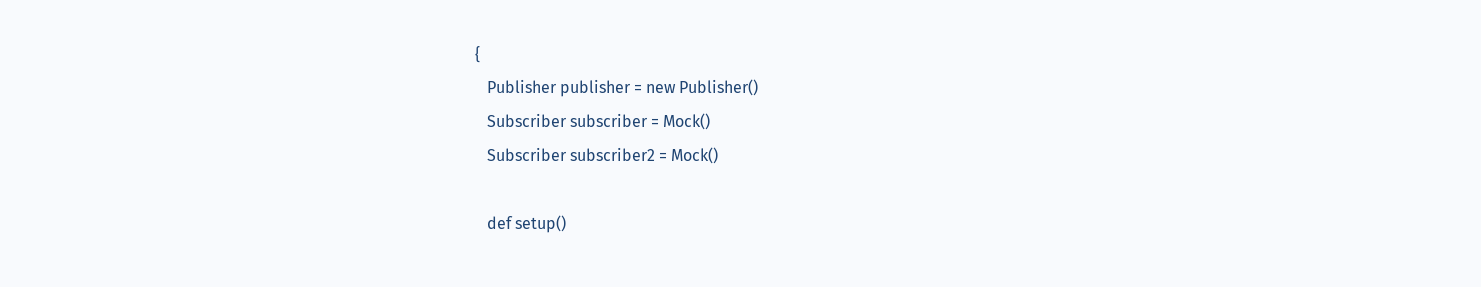{
   Publisher publisher = new Publisher()
   Subscriber subscriber = Mock()
   Subscriber subscriber2 = Mock()

   def setup()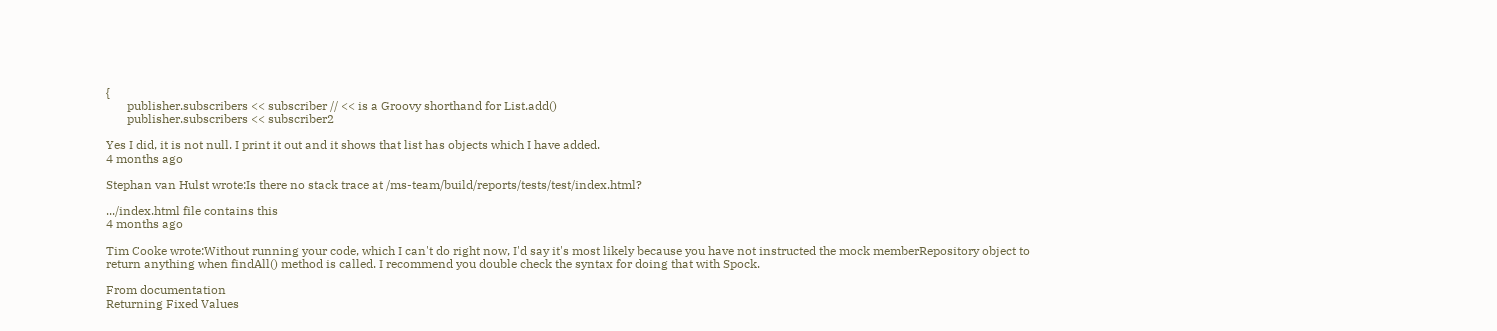{
       publisher.subscribers << subscriber // << is a Groovy shorthand for List.add()
       publisher.subscribers << subscriber2

Yes I did, it is not null. I print it out and it shows that list has objects which I have added.
4 months ago

Stephan van Hulst wrote:Is there no stack trace at /ms-team/build/reports/tests/test/index.html?

.../index.html file contains this
4 months ago

Tim Cooke wrote:Without running your code, which I can't do right now, I'd say it's most likely because you have not instructed the mock memberRepository object to return anything when findAll() method is called. I recommend you double check the syntax for doing that with Spock.

From documentation
Returning Fixed Values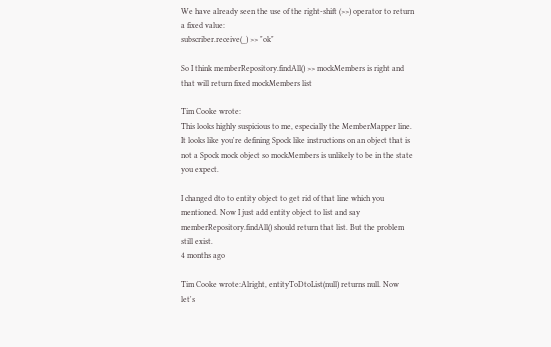We have already seen the use of the right-shift (>>) operator to return a fixed value:
subscriber.receive(_) >> "ok"

So I think memberRepository.findAll() >> mockMembers is right and that will return fixed mockMembers list

Tim Cooke wrote:
This looks highly suspicious to me, especially the MemberMapper line. It looks like you're defining Spock like instructions on an object that is not a Spock mock object so mockMembers is unlikely to be in the state you expect.

I changed dto to entity object to get rid of that line which you mentioned. Now I just add entity object to list and say memberRepository.findAll() should return that list. But the problem still exist.
4 months ago

Tim Cooke wrote:Alright, entityToDtoList(null) returns null. Now let's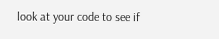look at your code to see if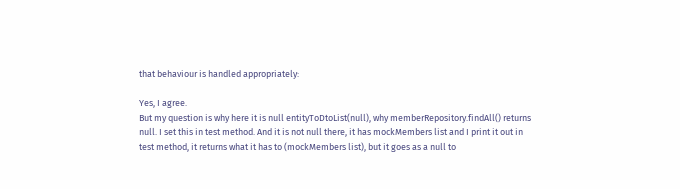that behaviour is handled appropriately:

Yes, I agree.
But my question is why here it is null entityToDtoList(null), why memberRepository.findAll() returns null. I set this in test method. And it is not null there, it has mockMembers list and I print it out in test method, it returns what it has to (mockMembers list), but it goes as a null to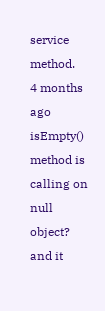service method.
4 months ago
isEmpty() method is calling on null object? and it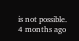is not possible.
4 months ago